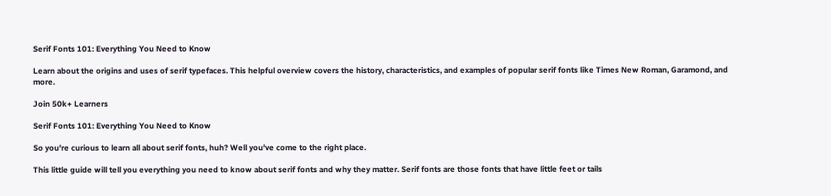Serif Fonts 101: Everything You Need to Know

Learn about the origins and uses of serif typefaces. This helpful overview covers the history, characteristics, and examples of popular serif fonts like Times New Roman, Garamond, and more.

Join 50k+ Learners

Serif Fonts 101: Everything You Need to Know

So you're curious to learn all about serif fonts, huh? Well you've come to the right place.

This little guide will tell you everything you need to know about serif fonts and why they matter. Serif fonts are those fonts that have little feet or tails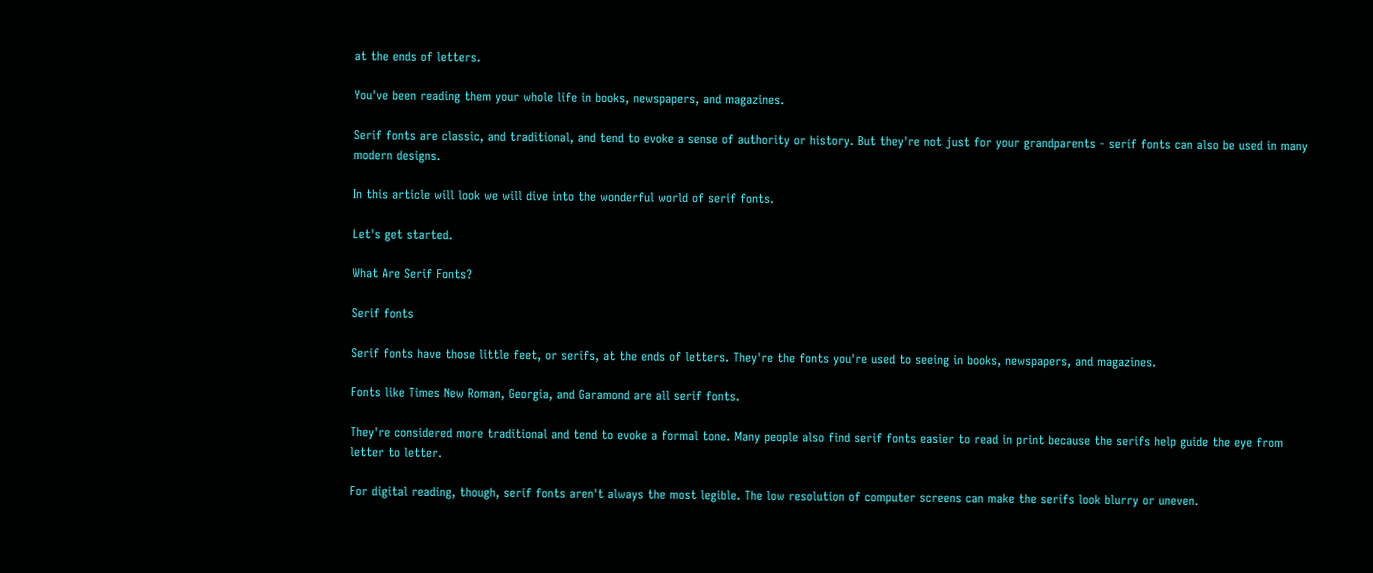at the ends of letters.

You've been reading them your whole life in books, newspapers, and magazines.

Serif fonts are classic, and traditional, and tend to evoke a sense of authority or history. But they're not just for your grandparents - serif fonts can also be used in many modern designs.

In this article will look we will dive into the wonderful world of serif fonts.

Let's get started.

What Are Serif Fonts?

Serif fonts

Serif fonts have those little feet, or serifs, at the ends of letters. They're the fonts you're used to seeing in books, newspapers, and magazines.

Fonts like Times New Roman, Georgia, and Garamond are all serif fonts.

They're considered more traditional and tend to evoke a formal tone. Many people also find serif fonts easier to read in print because the serifs help guide the eye from letter to letter.

For digital reading, though, serif fonts aren't always the most legible. The low resolution of computer screens can make the serifs look blurry or uneven.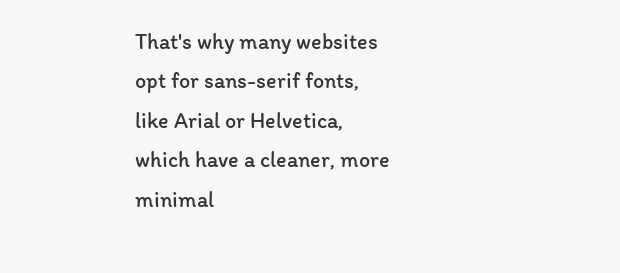That's why many websites opt for sans-serif fonts, like Arial or Helvetica, which have a cleaner, more minimal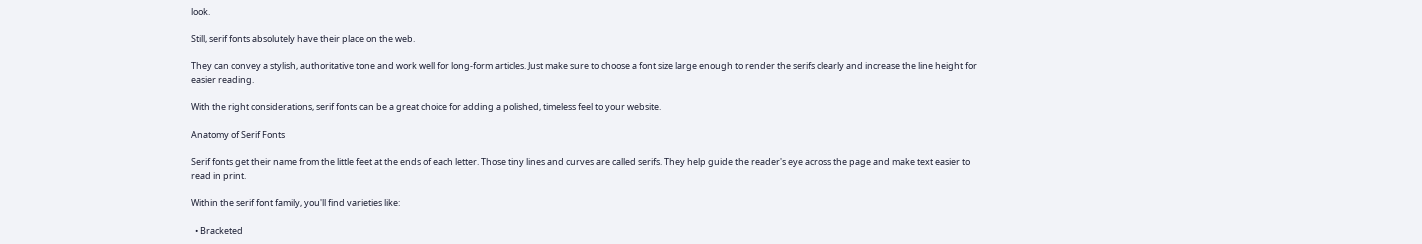look.

Still, serif fonts absolutely have their place on the web.

They can convey a stylish, authoritative tone and work well for long-form articles. Just make sure to choose a font size large enough to render the serifs clearly and increase the line height for easier reading.

With the right considerations, serif fonts can be a great choice for adding a polished, timeless feel to your website.

Anatomy of Serif Fonts

Serif fonts get their name from the little feet at the ends of each letter. Those tiny lines and curves are called serifs. They help guide the reader's eye across the page and make text easier to read in print.

Within the serif font family, you'll find varieties like:

  • Bracketed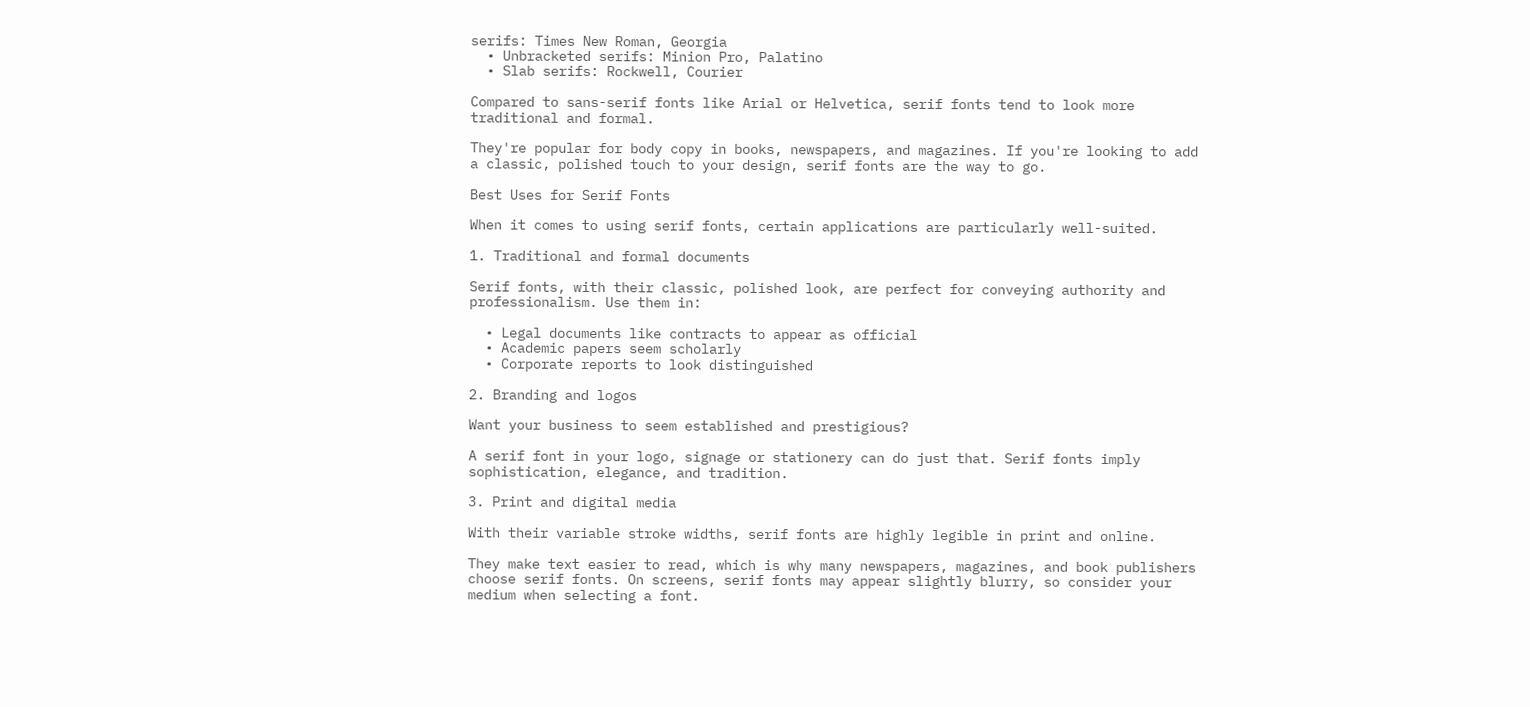serifs: Times New Roman, Georgia
  • Unbracketed serifs: Minion Pro, Palatino
  • Slab serifs: Rockwell, Courier

Compared to sans-serif fonts like Arial or Helvetica, serif fonts tend to look more traditional and formal.

They're popular for body copy in books, newspapers, and magazines. If you're looking to add a classic, polished touch to your design, serif fonts are the way to go.

Best Uses for Serif Fonts

When it comes to using serif fonts, certain applications are particularly well-suited.

1. Traditional and formal documents

Serif fonts, with their classic, polished look, are perfect for conveying authority and professionalism. Use them in:

  • Legal documents like contracts to appear as official
  • Academic papers seem scholarly
  • Corporate reports to look distinguished

2. Branding and logos

Want your business to seem established and prestigious?

A serif font in your logo, signage or stationery can do just that. Serif fonts imply sophistication, elegance, and tradition.

3. Print and digital media

With their variable stroke widths, serif fonts are highly legible in print and online.

They make text easier to read, which is why many newspapers, magazines, and book publishers choose serif fonts. On screens, serif fonts may appear slightly blurry, so consider your medium when selecting a font.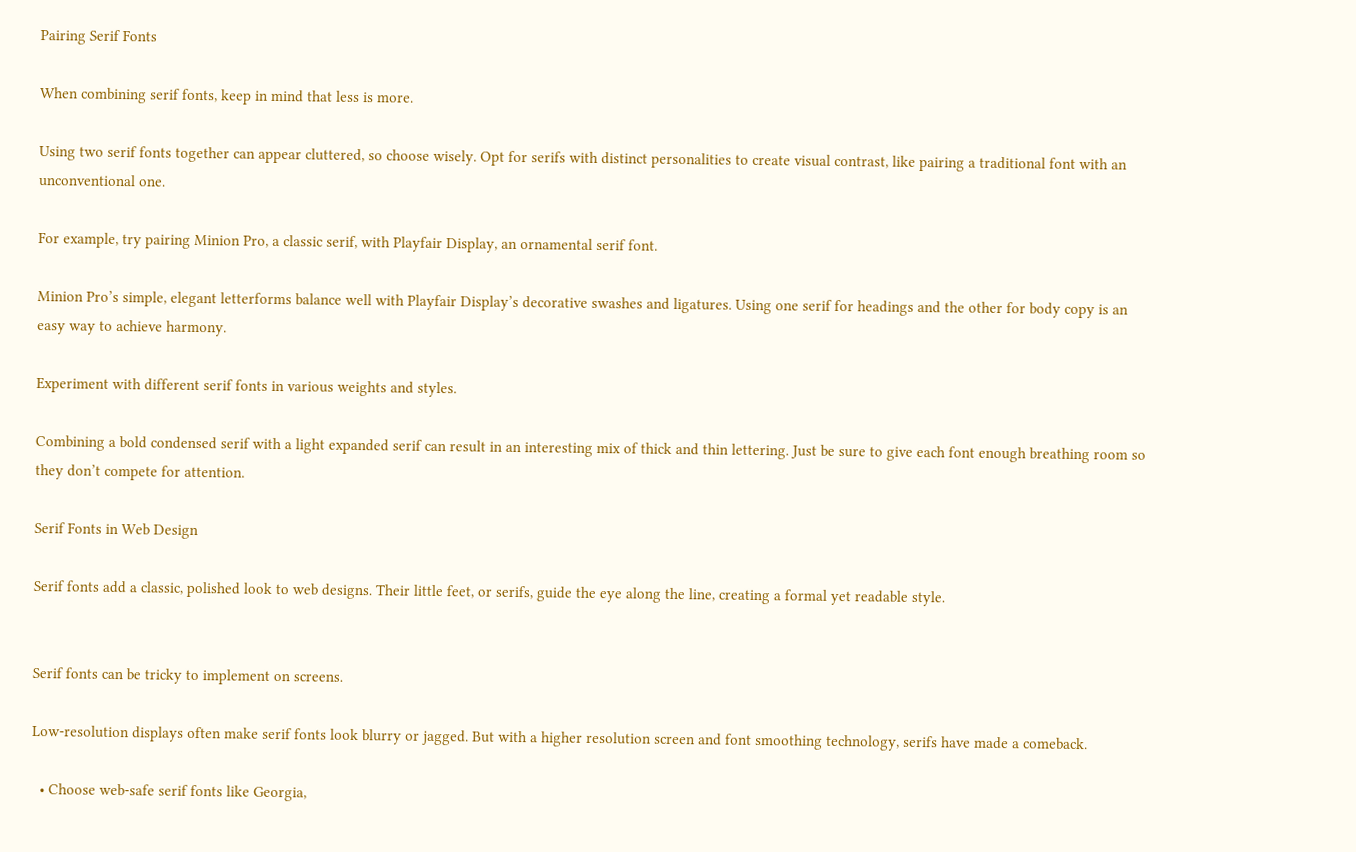Pairing Serif Fonts

When combining serif fonts, keep in mind that less is more.

Using two serif fonts together can appear cluttered, so choose wisely. Opt for serifs with distinct personalities to create visual contrast, like pairing a traditional font with an unconventional one.

For example, try pairing Minion Pro, a classic serif, with Playfair Display, an ornamental serif font.

Minion Pro’s simple, elegant letterforms balance well with Playfair Display’s decorative swashes and ligatures. Using one serif for headings and the other for body copy is an easy way to achieve harmony.

Experiment with different serif fonts in various weights and styles.

Combining a bold condensed serif with a light expanded serif can result in an interesting mix of thick and thin lettering. Just be sure to give each font enough breathing room so they don’t compete for attention.

Serif Fonts in Web Design

Serif fonts add a classic, polished look to web designs. Their little feet, or serifs, guide the eye along the line, creating a formal yet readable style.


Serif fonts can be tricky to implement on screens.

Low-resolution displays often make serif fonts look blurry or jagged. But with a higher resolution screen and font smoothing technology, serifs have made a comeback.

  • Choose web-safe serif fonts like Georgia,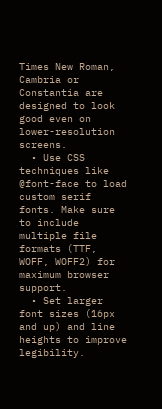Times New Roman, Cambria or Constantia are designed to look good even on lower-resolution screens.
  • Use CSS techniques like @font-face to load custom serif fonts. Make sure to include multiple file formats (TTF, WOFF, WOFF2) for maximum browser support.
  • Set larger font sizes (16px and up) and line heights to improve legibility.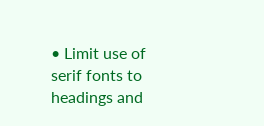• Limit use of serif fonts to headings and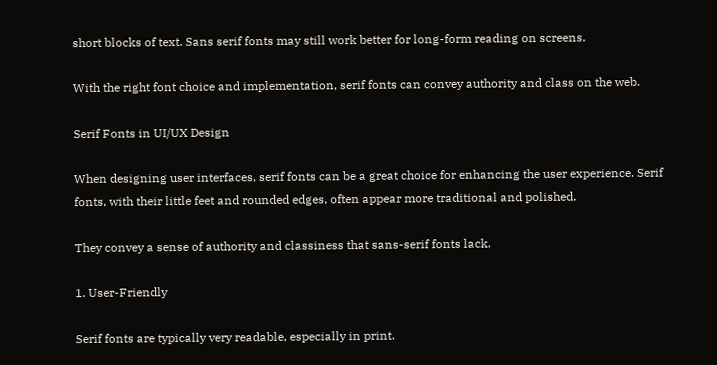short blocks of text. Sans serif fonts may still work better for long-form reading on screens.

With the right font choice and implementation, serif fonts can convey authority and class on the web.

Serif Fonts in UI/UX Design

When designing user interfaces, serif fonts can be a great choice for enhancing the user experience. Serif fonts, with their little feet and rounded edges, often appear more traditional and polished.

They convey a sense of authority and classiness that sans-serif fonts lack.

1. User-Friendly

Serif fonts are typically very readable, especially in print.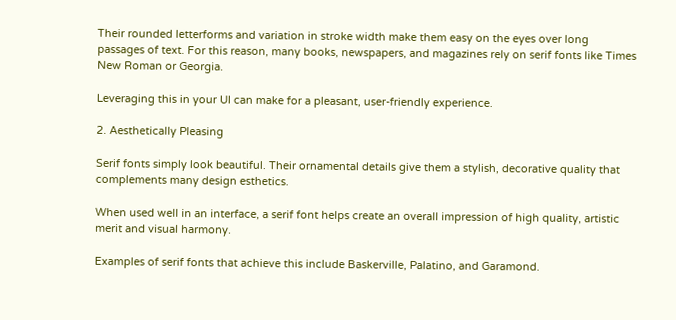Their rounded letterforms and variation in stroke width make them easy on the eyes over long passages of text. For this reason, many books, newspapers, and magazines rely on serif fonts like Times New Roman or Georgia.

Leveraging this in your UI can make for a pleasant, user-friendly experience.

2. Aesthetically Pleasing

Serif fonts simply look beautiful. Their ornamental details give them a stylish, decorative quality that complements many design esthetics.

When used well in an interface, a serif font helps create an overall impression of high quality, artistic merit and visual harmony.

Examples of serif fonts that achieve this include Baskerville, Palatino, and Garamond.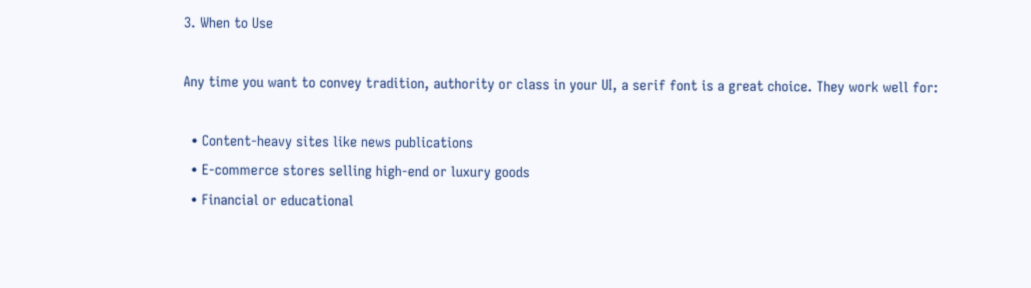3. When to Use

Any time you want to convey tradition, authority or class in your UI, a serif font is a great choice. They work well for:

  • Content-heavy sites like news publications
  • E-commerce stores selling high-end or luxury goods
  • Financial or educational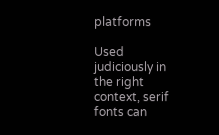platforms

Used judiciously in the right context, serif fonts can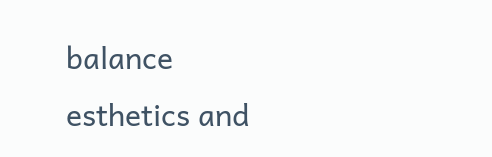balance esthetics and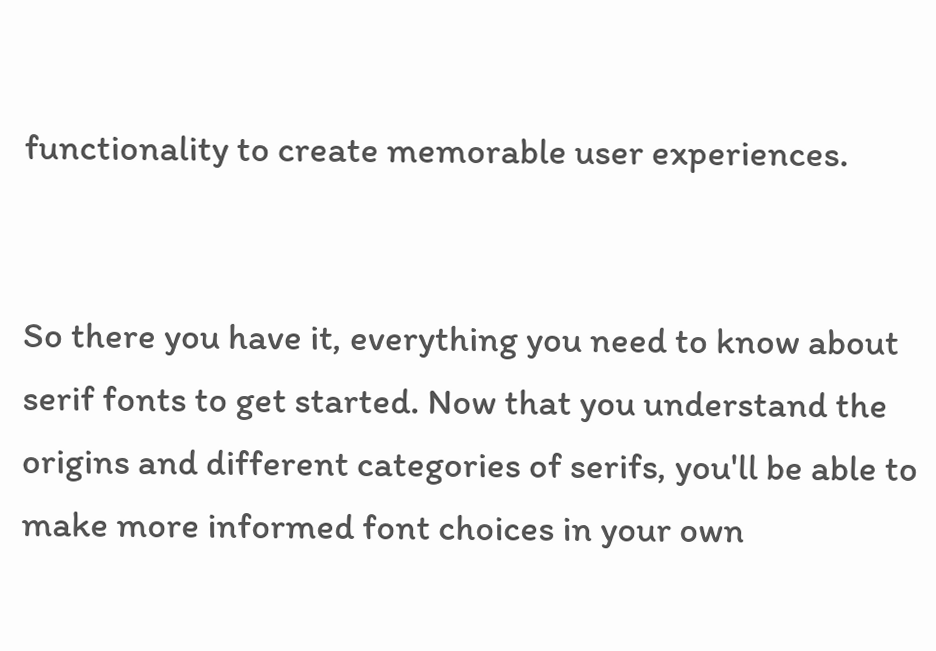functionality to create memorable user experiences.


So there you have it, everything you need to know about serif fonts to get started. Now that you understand the origins and different categories of serifs, you'll be able to make more informed font choices in your own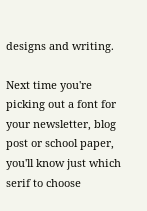designs and writing.

Next time you're picking out a font for your newsletter, blog post or school paper, you'll know just which serif to choose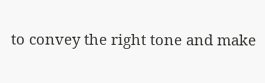to convey the right tone and make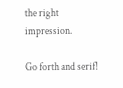the right impression.

Go forth and serif!